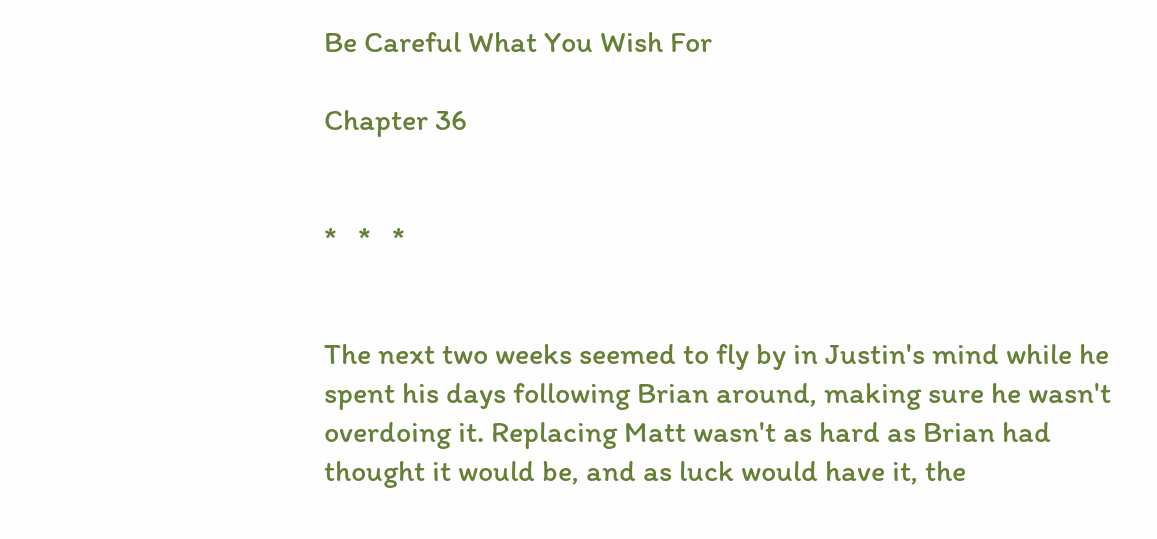Be Careful What You Wish For

Chapter 36


*   *   *


The next two weeks seemed to fly by in Justin's mind while he spent his days following Brian around, making sure he wasn't overdoing it. Replacing Matt wasn't as hard as Brian had thought it would be, and as luck would have it, the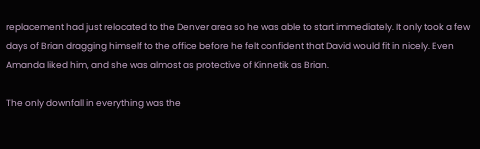replacement had just relocated to the Denver area so he was able to start immediately. It only took a few days of Brian dragging himself to the office before he felt confident that David would fit in nicely. Even Amanda liked him, and she was almost as protective of Kinnetik as Brian.

The only downfall in everything was the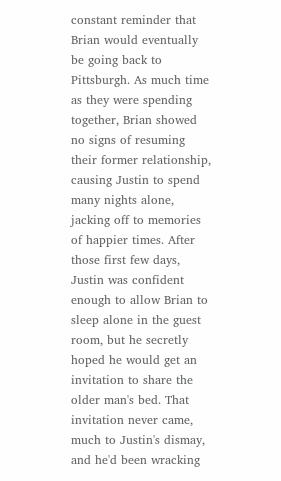constant reminder that Brian would eventually be going back to Pittsburgh. As much time as they were spending together, Brian showed no signs of resuming their former relationship, causing Justin to spend many nights alone, jacking off to memories of happier times. After those first few days, Justin was confident enough to allow Brian to sleep alone in the guest room, but he secretly hoped he would get an invitation to share the older man's bed. That invitation never came, much to Justin's dismay, and he'd been wracking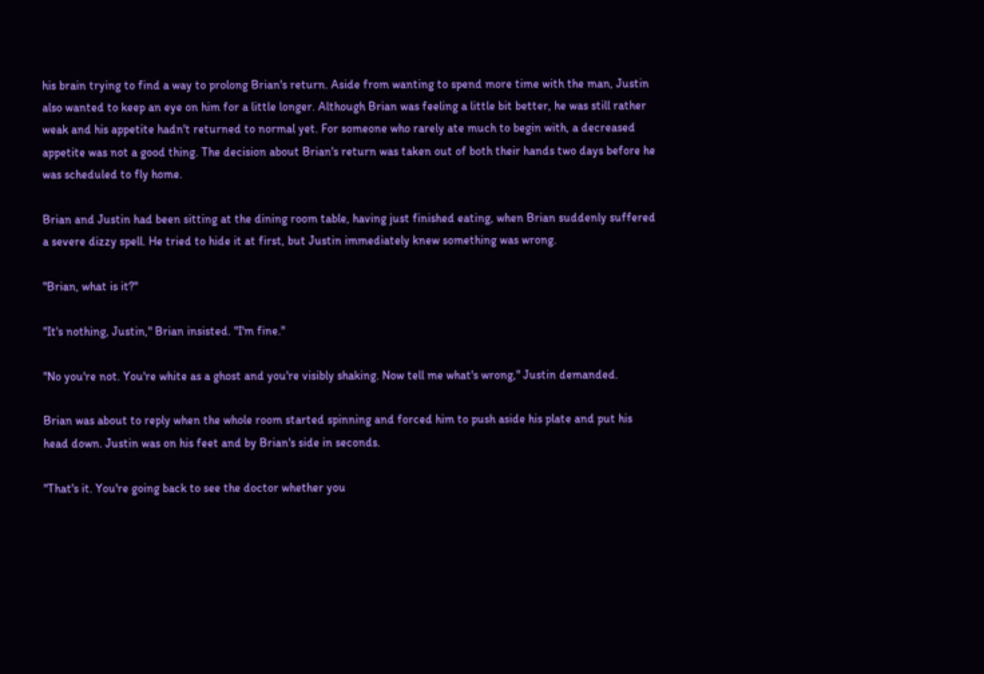his brain trying to find a way to prolong Brian's return. Aside from wanting to spend more time with the man, Justin also wanted to keep an eye on him for a little longer. Although Brian was feeling a little bit better, he was still rather weak and his appetite hadn't returned to normal yet. For someone who rarely ate much to begin with, a decreased appetite was not a good thing. The decision about Brian's return was taken out of both their hands two days before he was scheduled to fly home.

Brian and Justin had been sitting at the dining room table, having just finished eating, when Brian suddenly suffered a severe dizzy spell. He tried to hide it at first, but Justin immediately knew something was wrong.

"Brian, what is it?"

"It's nothing, Justin," Brian insisted. "I'm fine."

"No you're not. You're white as a ghost and you're visibly shaking. Now tell me what's wrong," Justin demanded.

Brian was about to reply when the whole room started spinning and forced him to push aside his plate and put his head down. Justin was on his feet and by Brian's side in seconds.

"That's it. You're going back to see the doctor whether you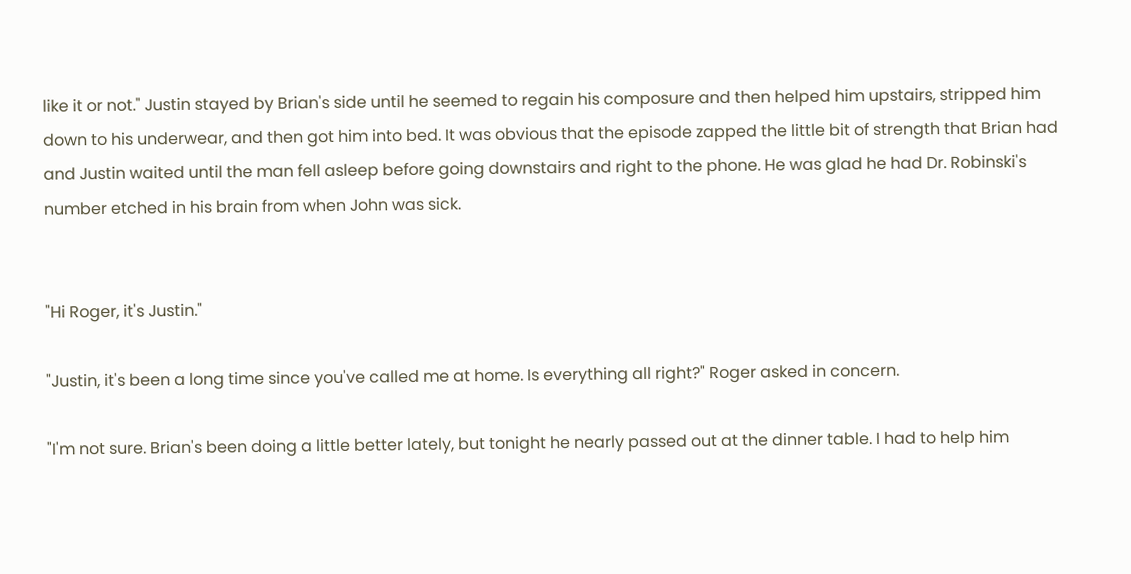like it or not." Justin stayed by Brian's side until he seemed to regain his composure and then helped him upstairs, stripped him down to his underwear, and then got him into bed. It was obvious that the episode zapped the little bit of strength that Brian had and Justin waited until the man fell asleep before going downstairs and right to the phone. He was glad he had Dr. Robinski's number etched in his brain from when John was sick.


"Hi Roger, it's Justin."

"Justin, it's been a long time since you've called me at home. Is everything all right?" Roger asked in concern.

"I'm not sure. Brian's been doing a little better lately, but tonight he nearly passed out at the dinner table. I had to help him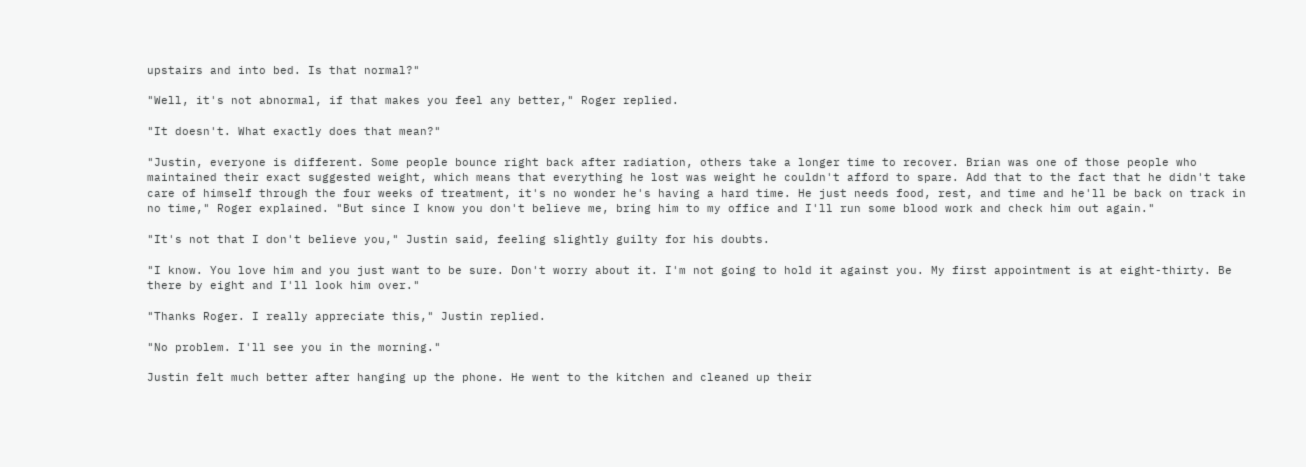upstairs and into bed. Is that normal?"

"Well, it's not abnormal, if that makes you feel any better," Roger replied.

"It doesn't. What exactly does that mean?"

"Justin, everyone is different. Some people bounce right back after radiation, others take a longer time to recover. Brian was one of those people who maintained their exact suggested weight, which means that everything he lost was weight he couldn't afford to spare. Add that to the fact that he didn't take care of himself through the four weeks of treatment, it's no wonder he's having a hard time. He just needs food, rest, and time and he'll be back on track in no time," Roger explained. "But since I know you don't believe me, bring him to my office and I'll run some blood work and check him out again."

"It's not that I don't believe you," Justin said, feeling slightly guilty for his doubts.

"I know. You love him and you just want to be sure. Don't worry about it. I'm not going to hold it against you. My first appointment is at eight-thirty. Be there by eight and I'll look him over."

"Thanks Roger. I really appreciate this," Justin replied.

"No problem. I'll see you in the morning."

Justin felt much better after hanging up the phone. He went to the kitchen and cleaned up their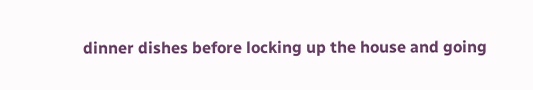dinner dishes before locking up the house and going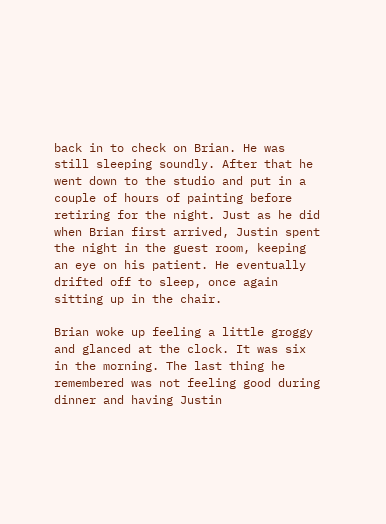back in to check on Brian. He was still sleeping soundly. After that he went down to the studio and put in a couple of hours of painting before retiring for the night. Just as he did when Brian first arrived, Justin spent the night in the guest room, keeping an eye on his patient. He eventually drifted off to sleep, once again sitting up in the chair.

Brian woke up feeling a little groggy and glanced at the clock. It was six in the morning. The last thing he remembered was not feeling good during dinner and having Justin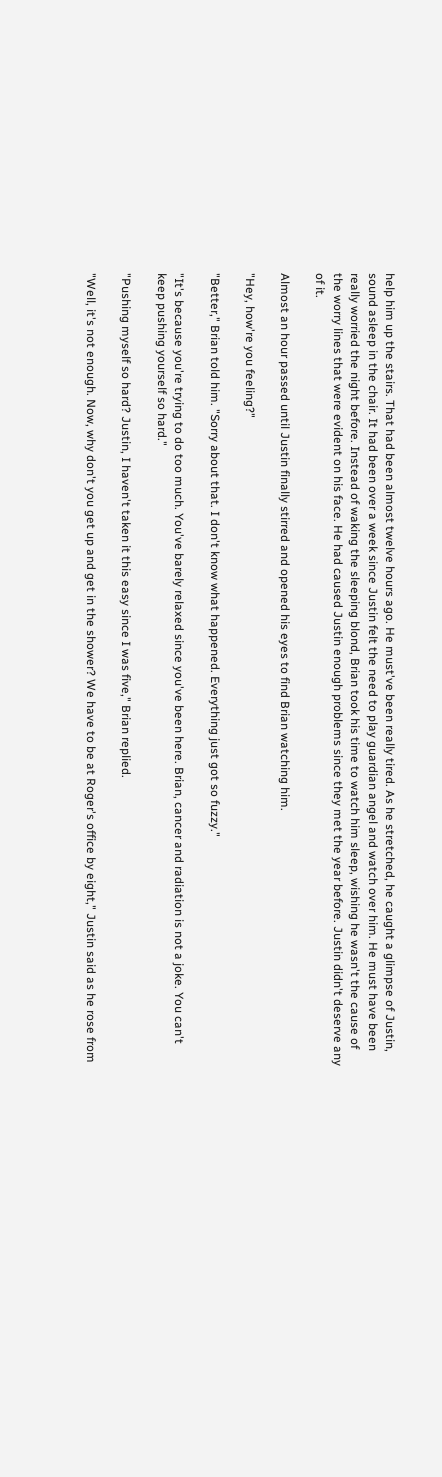help him up the stairs. That had been almost twelve hours ago. He must've been really tired. As he stretched, he caught a glimpse of Justin, sound asleep in the chair. It had been over a week since Justin felt the need to play guardian angel and watch over him. He must have been really worried the night before. Instead of waking the sleeping blond, Brian took his time to watch him sleep, wishing he wasn't the cause of the worry lines that were evident on his face. He had caused Justin enough problems since they met the year before. Justin didn't deserve any of it.

Almost an hour passed until Justin finally stirred and opened his eyes to find Brian watching him.

"Hey, how're you feeling?"

"Better," Brian told him. "Sorry about that. I don't know what happened. Everything just got so fuzzy."

"It's because you're trying to do too much. You've barely relaxed since you've been here. Brian, cancer and radiation is not a joke. You can't keep pushing yourself so hard."

"Pushing myself so hard? Justin, I haven't taken it this easy since I was five," Brian replied.

"Well, it's not enough. Now, why don't you get up and get in the shower? We have to be at Roger's office by eight," Justin said as he rose from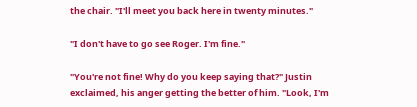the chair. "I'll meet you back here in twenty minutes."

"I don't have to go see Roger. I'm fine."

"You're not fine! Why do you keep saying that?" Justin exclaimed, his anger getting the better of him. "Look, I'm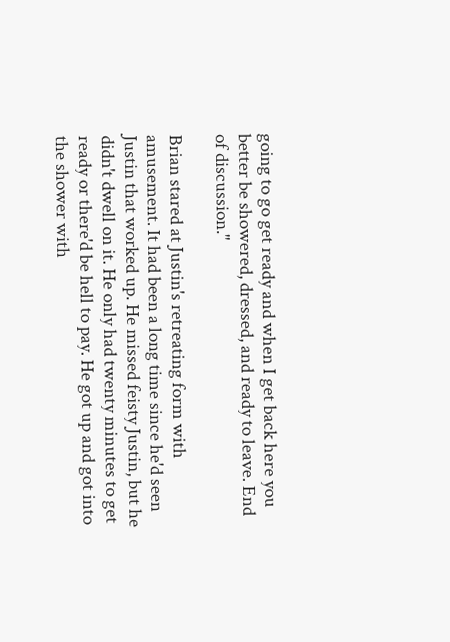going to go get ready and when I get back here you better be showered, dressed, and ready to leave. End of discussion."

Brian stared at Justin's retreating form with amusement. It had been a long time since he'd seen Justin that worked up. He missed feisty Justin, but he didn't dwell on it. He only had twenty minutes to get ready or there'd be hell to pay. He got up and got into the shower with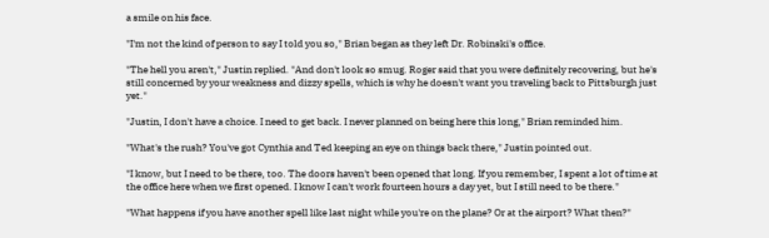a smile on his face.

"I'm not the kind of person to say I told you so," Brian began as they left Dr. Robinski's office.

"The hell you aren't," Justin replied. "And don't look so smug. Roger said that you were definitely recovering, but he's still concerned by your weakness and dizzy spells, which is why he doesn't want you traveling back to Pittsburgh just yet."

"Justin, I don't have a choice. I need to get back. I never planned on being here this long," Brian reminded him.

"What's the rush? You've got Cynthia and Ted keeping an eye on things back there," Justin pointed out.

"I know, but I need to be there, too. The doors haven't been opened that long. If you remember, I spent a lot of time at the office here when we first opened. I know I can't work fourteen hours a day yet, but I still need to be there."

"What happens if you have another spell like last night while you're on the plane? Or at the airport? What then?"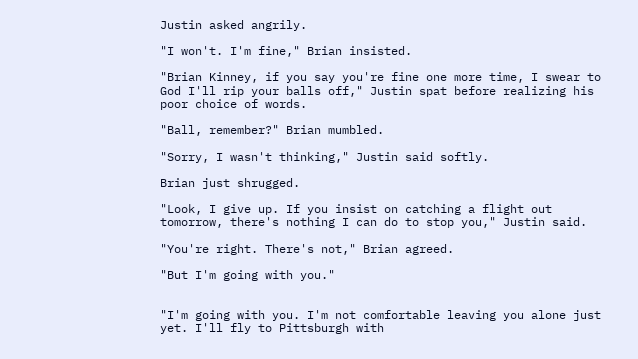Justin asked angrily.

"I won't. I'm fine," Brian insisted.

"Brian Kinney, if you say you're fine one more time, I swear to God I'll rip your balls off," Justin spat before realizing his poor choice of words.

"Ball, remember?" Brian mumbled.

"Sorry, I wasn't thinking," Justin said softly.

Brian just shrugged.

"Look, I give up. If you insist on catching a flight out tomorrow, there's nothing I can do to stop you," Justin said.

"You're right. There's not," Brian agreed.

"But I'm going with you."


"I'm going with you. I'm not comfortable leaving you alone just yet. I'll fly to Pittsburgh with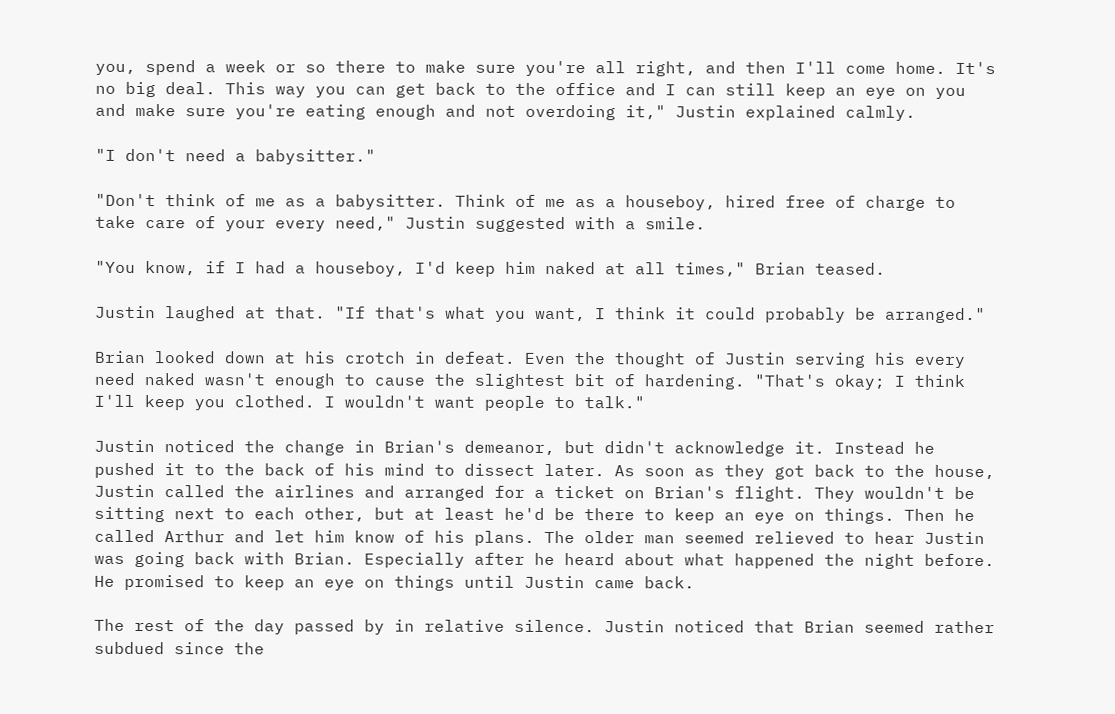you, spend a week or so there to make sure you're all right, and then I'll come home. It's no big deal. This way you can get back to the office and I can still keep an eye on you and make sure you're eating enough and not overdoing it," Justin explained calmly.

"I don't need a babysitter."

"Don't think of me as a babysitter. Think of me as a houseboy, hired free of charge to take care of your every need," Justin suggested with a smile.

"You know, if I had a houseboy, I'd keep him naked at all times," Brian teased.

Justin laughed at that. "If that's what you want, I think it could probably be arranged."

Brian looked down at his crotch in defeat. Even the thought of Justin serving his every need naked wasn't enough to cause the slightest bit of hardening. "That's okay; I think I'll keep you clothed. I wouldn't want people to talk."

Justin noticed the change in Brian's demeanor, but didn't acknowledge it. Instead he pushed it to the back of his mind to dissect later. As soon as they got back to the house, Justin called the airlines and arranged for a ticket on Brian's flight. They wouldn't be sitting next to each other, but at least he'd be there to keep an eye on things. Then he called Arthur and let him know of his plans. The older man seemed relieved to hear Justin was going back with Brian. Especially after he heard about what happened the night before. He promised to keep an eye on things until Justin came back.

The rest of the day passed by in relative silence. Justin noticed that Brian seemed rather subdued since the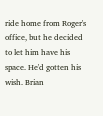ride home from Roger's office, but he decided to let him have his space. He'd gotten his wish. Brian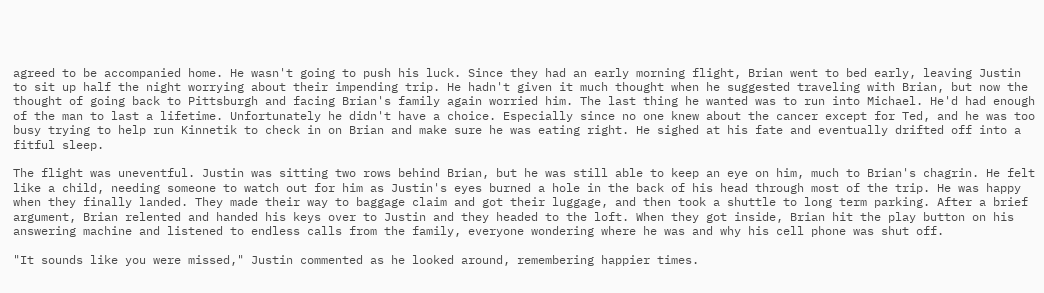agreed to be accompanied home. He wasn't going to push his luck. Since they had an early morning flight, Brian went to bed early, leaving Justin to sit up half the night worrying about their impending trip. He hadn't given it much thought when he suggested traveling with Brian, but now the thought of going back to Pittsburgh and facing Brian's family again worried him. The last thing he wanted was to run into Michael. He'd had enough of the man to last a lifetime. Unfortunately he didn't have a choice. Especially since no one knew about the cancer except for Ted, and he was too busy trying to help run Kinnetik to check in on Brian and make sure he was eating right. He sighed at his fate and eventually drifted off into a fitful sleep.

The flight was uneventful. Justin was sitting two rows behind Brian, but he was still able to keep an eye on him, much to Brian's chagrin. He felt like a child, needing someone to watch out for him as Justin's eyes burned a hole in the back of his head through most of the trip. He was happy when they finally landed. They made their way to baggage claim and got their luggage, and then took a shuttle to long term parking. After a brief argument, Brian relented and handed his keys over to Justin and they headed to the loft. When they got inside, Brian hit the play button on his answering machine and listened to endless calls from the family, everyone wondering where he was and why his cell phone was shut off.

"It sounds like you were missed," Justin commented as he looked around, remembering happier times.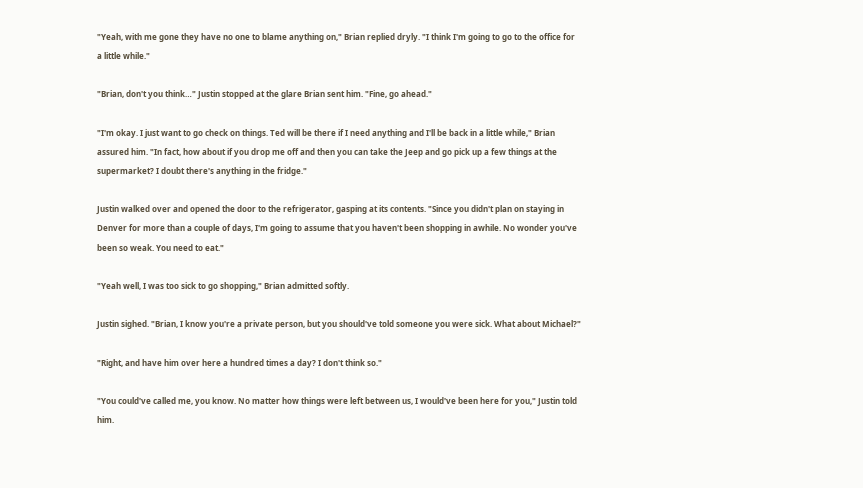"Yeah, with me gone they have no one to blame anything on," Brian replied dryly. "I think I'm going to go to the office for a little while."

"Brian, don't you think…" Justin stopped at the glare Brian sent him. "Fine, go ahead."

"I'm okay. I just want to go check on things. Ted will be there if I need anything and I'll be back in a little while," Brian assured him. "In fact, how about if you drop me off and then you can take the Jeep and go pick up a few things at the supermarket? I doubt there's anything in the fridge."

Justin walked over and opened the door to the refrigerator, gasping at its contents. "Since you didn't plan on staying in Denver for more than a couple of days, I'm going to assume that you haven't been shopping in awhile. No wonder you've been so weak. You need to eat."

"Yeah well, I was too sick to go shopping," Brian admitted softly.

Justin sighed. "Brian, I know you're a private person, but you should've told someone you were sick. What about Michael?"

"Right, and have him over here a hundred times a day? I don't think so."

"You could've called me, you know. No matter how things were left between us, I would've been here for you," Justin told him.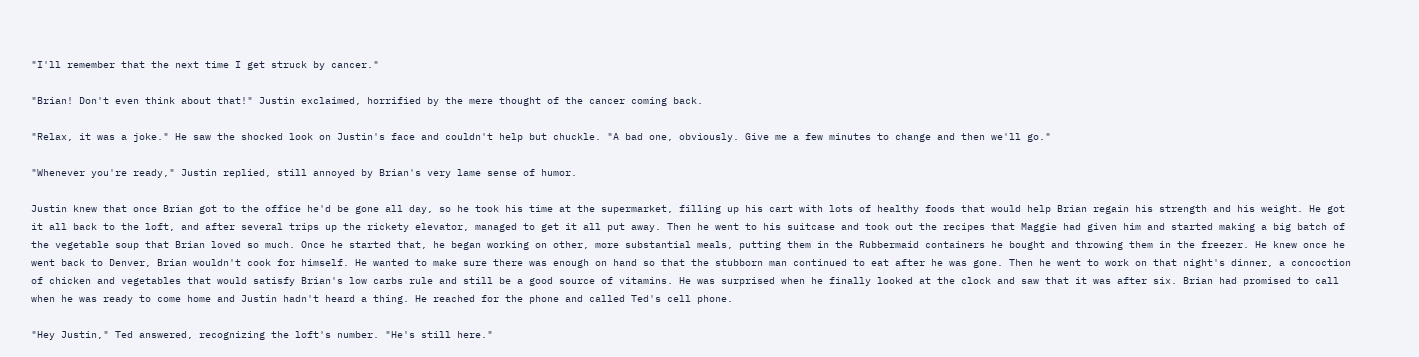"I'll remember that the next time I get struck by cancer."

"Brian! Don't even think about that!" Justin exclaimed, horrified by the mere thought of the cancer coming back.

"Relax, it was a joke." He saw the shocked look on Justin's face and couldn't help but chuckle. "A bad one, obviously. Give me a few minutes to change and then we'll go."

"Whenever you're ready," Justin replied, still annoyed by Brian's very lame sense of humor.

Justin knew that once Brian got to the office he'd be gone all day, so he took his time at the supermarket, filling up his cart with lots of healthy foods that would help Brian regain his strength and his weight. He got it all back to the loft, and after several trips up the rickety elevator, managed to get it all put away. Then he went to his suitcase and took out the recipes that Maggie had given him and started making a big batch of the vegetable soup that Brian loved so much. Once he started that, he began working on other, more substantial meals, putting them in the Rubbermaid containers he bought and throwing them in the freezer. He knew once he went back to Denver, Brian wouldn't cook for himself. He wanted to make sure there was enough on hand so that the stubborn man continued to eat after he was gone. Then he went to work on that night's dinner, a concoction of chicken and vegetables that would satisfy Brian's low carbs rule and still be a good source of vitamins. He was surprised when he finally looked at the clock and saw that it was after six. Brian had promised to call when he was ready to come home and Justin hadn't heard a thing. He reached for the phone and called Ted's cell phone.

"Hey Justin," Ted answered, recognizing the loft's number. "He's still here."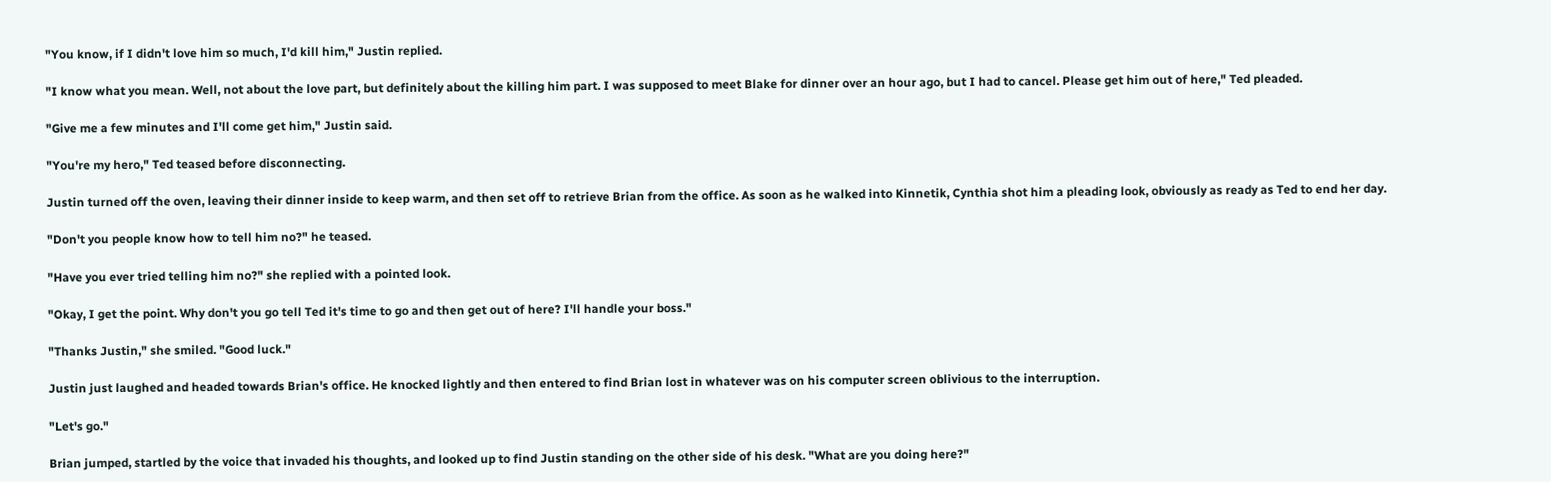"You know, if I didn't love him so much, I'd kill him," Justin replied.

"I know what you mean. Well, not about the love part, but definitely about the killing him part. I was supposed to meet Blake for dinner over an hour ago, but I had to cancel. Please get him out of here," Ted pleaded.

"Give me a few minutes and I'll come get him," Justin said.

"You're my hero," Ted teased before disconnecting.

Justin turned off the oven, leaving their dinner inside to keep warm, and then set off to retrieve Brian from the office. As soon as he walked into Kinnetik, Cynthia shot him a pleading look, obviously as ready as Ted to end her day.

"Don't you people know how to tell him no?" he teased.

"Have you ever tried telling him no?" she replied with a pointed look.

"Okay, I get the point. Why don't you go tell Ted it's time to go and then get out of here? I'll handle your boss."

"Thanks Justin," she smiled. "Good luck."

Justin just laughed and headed towards Brian's office. He knocked lightly and then entered to find Brian lost in whatever was on his computer screen oblivious to the interruption.

"Let's go."

Brian jumped, startled by the voice that invaded his thoughts, and looked up to find Justin standing on the other side of his desk. "What are you doing here?"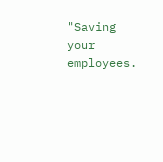"Saving your employees.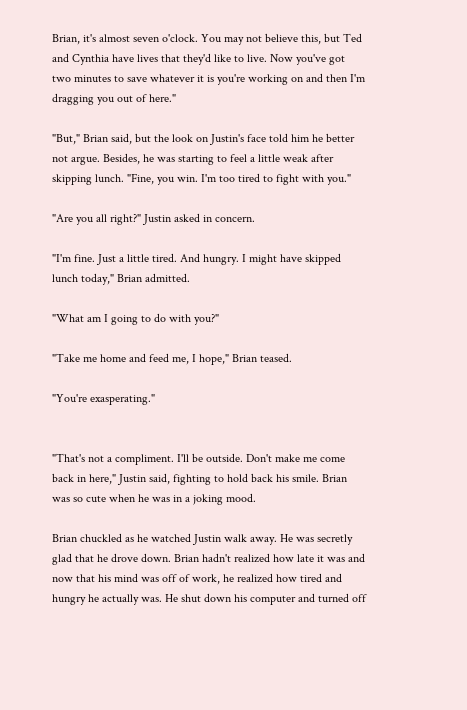Brian, it's almost seven o'clock. You may not believe this, but Ted and Cynthia have lives that they'd like to live. Now you've got two minutes to save whatever it is you're working on and then I'm dragging you out of here."

"But," Brian said, but the look on Justin's face told him he better not argue. Besides, he was starting to feel a little weak after skipping lunch. "Fine, you win. I'm too tired to fight with you."

"Are you all right?" Justin asked in concern.

"I'm fine. Just a little tired. And hungry. I might have skipped lunch today," Brian admitted.

"What am I going to do with you?"

"Take me home and feed me, I hope," Brian teased.

"You're exasperating."


"That's not a compliment. I'll be outside. Don't make me come back in here," Justin said, fighting to hold back his smile. Brian was so cute when he was in a joking mood.

Brian chuckled as he watched Justin walk away. He was secretly glad that he drove down. Brian hadn't realized how late it was and now that his mind was off of work, he realized how tired and hungry he actually was. He shut down his computer and turned off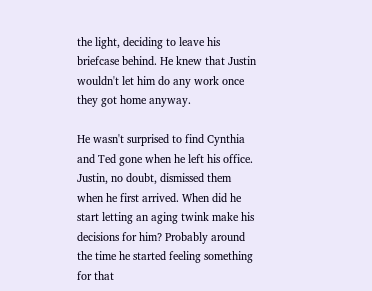the light, deciding to leave his briefcase behind. He knew that Justin wouldn't let him do any work once they got home anyway.

He wasn't surprised to find Cynthia and Ted gone when he left his office. Justin, no doubt, dismissed them when he first arrived. When did he start letting an aging twink make his decisions for him? Probably around the time he started feeling something for that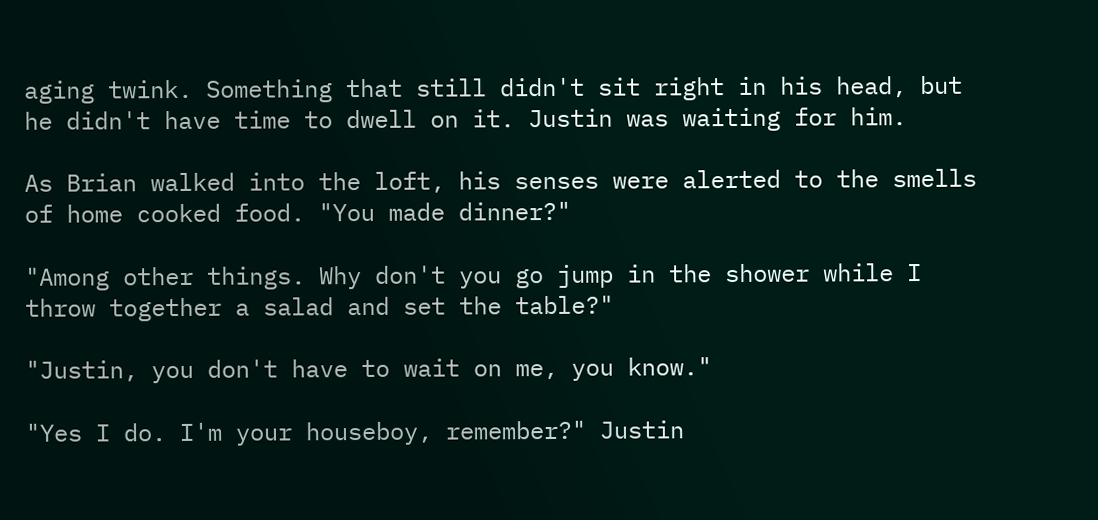aging twink. Something that still didn't sit right in his head, but he didn't have time to dwell on it. Justin was waiting for him.

As Brian walked into the loft, his senses were alerted to the smells of home cooked food. "You made dinner?"

"Among other things. Why don't you go jump in the shower while I throw together a salad and set the table?"

"Justin, you don't have to wait on me, you know."

"Yes I do. I'm your houseboy, remember?" Justin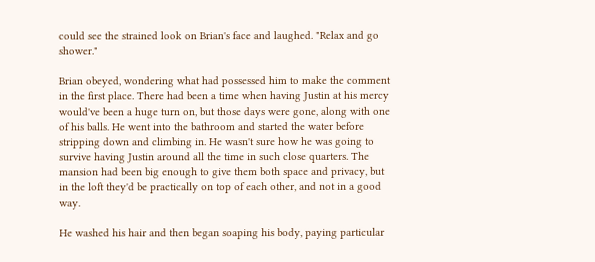could see the strained look on Brian's face and laughed. "Relax and go shower."

Brian obeyed, wondering what had possessed him to make the comment in the first place. There had been a time when having Justin at his mercy would've been a huge turn on, but those days were gone, along with one of his balls. He went into the bathroom and started the water before stripping down and climbing in. He wasn't sure how he was going to survive having Justin around all the time in such close quarters. The mansion had been big enough to give them both space and privacy, but in the loft they'd be practically on top of each other, and not in a good way.

He washed his hair and then began soaping his body, paying particular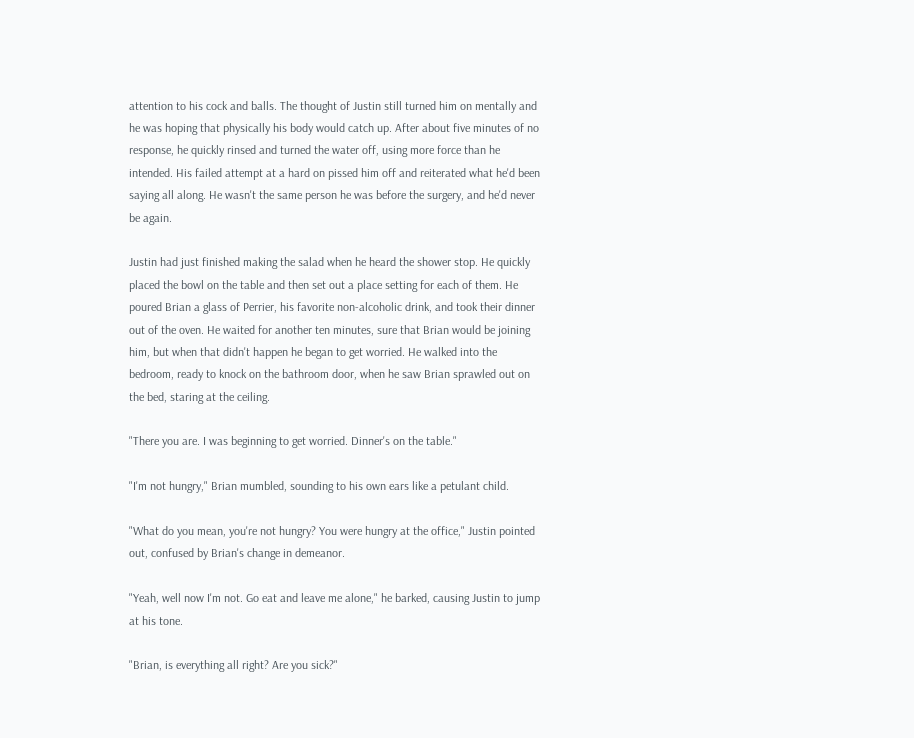attention to his cock and balls. The thought of Justin still turned him on mentally and he was hoping that physically his body would catch up. After about five minutes of no response, he quickly rinsed and turned the water off, using more force than he intended. His failed attempt at a hard on pissed him off and reiterated what he'd been saying all along. He wasn't the same person he was before the surgery, and he'd never be again.

Justin had just finished making the salad when he heard the shower stop. He quickly placed the bowl on the table and then set out a place setting for each of them. He poured Brian a glass of Perrier, his favorite non-alcoholic drink, and took their dinner out of the oven. He waited for another ten minutes, sure that Brian would be joining him, but when that didn't happen he began to get worried. He walked into the bedroom, ready to knock on the bathroom door, when he saw Brian sprawled out on the bed, staring at the ceiling.

"There you are. I was beginning to get worried. Dinner's on the table."

"I'm not hungry," Brian mumbled, sounding to his own ears like a petulant child.

"What do you mean, you're not hungry? You were hungry at the office," Justin pointed out, confused by Brian's change in demeanor.

"Yeah, well now I'm not. Go eat and leave me alone," he barked, causing Justin to jump at his tone.

"Brian, is everything all right? Are you sick?"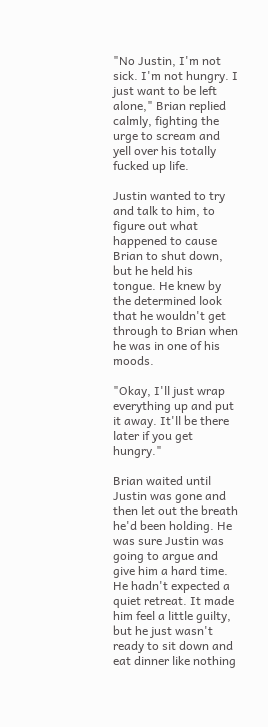"No Justin, I'm not sick. I'm not hungry. I just want to be left alone," Brian replied calmly, fighting the urge to scream and yell over his totally fucked up life.

Justin wanted to try and talk to him, to figure out what happened to cause Brian to shut down, but he held his tongue. He knew by the determined look that he wouldn't get through to Brian when he was in one of his moods.

"Okay, I'll just wrap everything up and put it away. It'll be there later if you get hungry."

Brian waited until Justin was gone and then let out the breath he'd been holding. He was sure Justin was going to argue and give him a hard time. He hadn't expected a quiet retreat. It made him feel a little guilty, but he just wasn't ready to sit down and eat dinner like nothing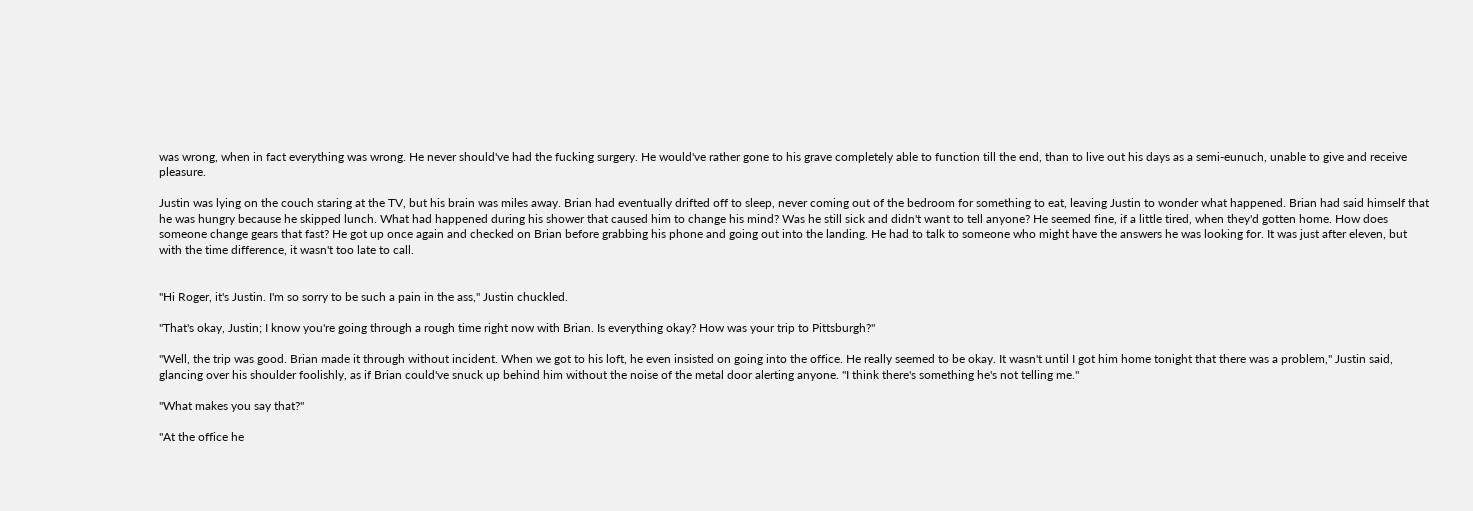was wrong, when in fact everything was wrong. He never should've had the fucking surgery. He would've rather gone to his grave completely able to function till the end, than to live out his days as a semi-eunuch, unable to give and receive pleasure.

Justin was lying on the couch staring at the TV, but his brain was miles away. Brian had eventually drifted off to sleep, never coming out of the bedroom for something to eat, leaving Justin to wonder what happened. Brian had said himself that he was hungry because he skipped lunch. What had happened during his shower that caused him to change his mind? Was he still sick and didn't want to tell anyone? He seemed fine, if a little tired, when they'd gotten home. How does someone change gears that fast? He got up once again and checked on Brian before grabbing his phone and going out into the landing. He had to talk to someone who might have the answers he was looking for. It was just after eleven, but with the time difference, it wasn't too late to call.


"Hi Roger, it's Justin. I'm so sorry to be such a pain in the ass," Justin chuckled.

"That's okay, Justin; I know you're going through a rough time right now with Brian. Is everything okay? How was your trip to Pittsburgh?"

"Well, the trip was good. Brian made it through without incident. When we got to his loft, he even insisted on going into the office. He really seemed to be okay. It wasn't until I got him home tonight that there was a problem," Justin said, glancing over his shoulder foolishly, as if Brian could've snuck up behind him without the noise of the metal door alerting anyone. "I think there's something he's not telling me."

"What makes you say that?"

"At the office he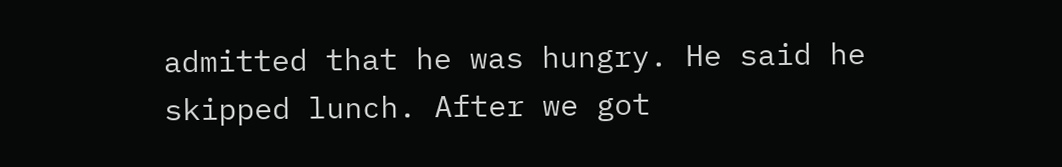admitted that he was hungry. He said he skipped lunch. After we got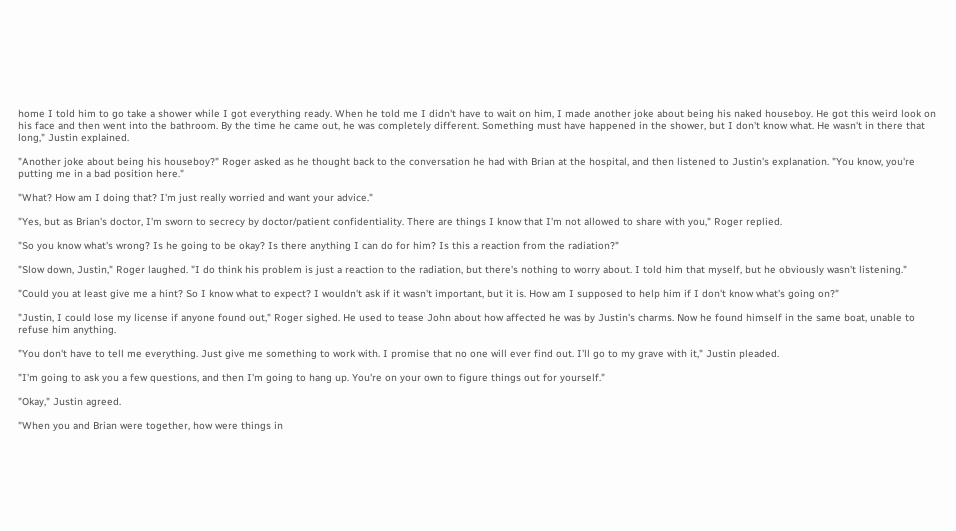home I told him to go take a shower while I got everything ready. When he told me I didn't have to wait on him, I made another joke about being his naked houseboy. He got this weird look on his face and then went into the bathroom. By the time he came out, he was completely different. Something must have happened in the shower, but I don't know what. He wasn't in there that long," Justin explained.

"Another joke about being his houseboy?" Roger asked as he thought back to the conversation he had with Brian at the hospital, and then listened to Justin's explanation. "You know, you're putting me in a bad position here."

"What? How am I doing that? I'm just really worried and want your advice."

"Yes, but as Brian's doctor, I'm sworn to secrecy by doctor/patient confidentiality. There are things I know that I'm not allowed to share with you," Roger replied.

"So you know what's wrong? Is he going to be okay? Is there anything I can do for him? Is this a reaction from the radiation?"

"Slow down, Justin," Roger laughed. "I do think his problem is just a reaction to the radiation, but there's nothing to worry about. I told him that myself, but he obviously wasn't listening."

"Could you at least give me a hint? So I know what to expect? I wouldn't ask if it wasn't important, but it is. How am I supposed to help him if I don't know what's going on?"

"Justin, I could lose my license if anyone found out," Roger sighed. He used to tease John about how affected he was by Justin's charms. Now he found himself in the same boat, unable to refuse him anything.

"You don't have to tell me everything. Just give me something to work with. I promise that no one will ever find out. I'll go to my grave with it," Justin pleaded.

"I'm going to ask you a few questions, and then I'm going to hang up. You're on your own to figure things out for yourself."

"Okay," Justin agreed.

"When you and Brian were together, how were things in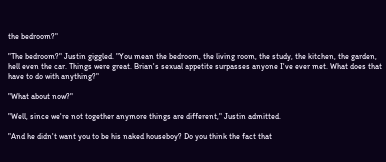the bedroom?"

"The bedroom?" Justin giggled. "You mean the bedroom, the living room, the study, the kitchen, the garden, hell even the car. Things were great. Brian's sexual appetite surpasses anyone I've ever met. What does that have to do with anything?"

"What about now?"

"Well, since we're not together anymore things are different," Justin admitted.

"And he didn't want you to be his naked houseboy? Do you think the fact that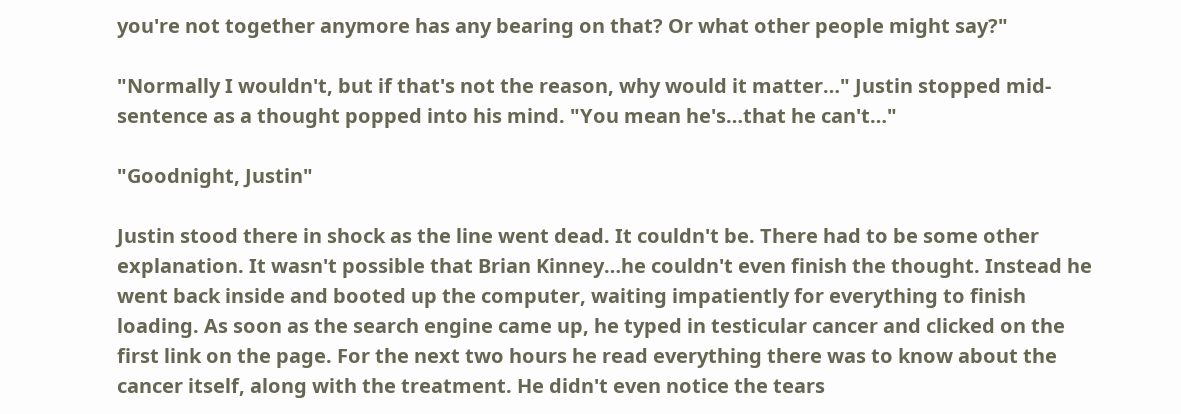you're not together anymore has any bearing on that? Or what other people might say?"

"Normally I wouldn't, but if that's not the reason, why would it matter…" Justin stopped mid-sentence as a thought popped into his mind. "You mean he's…that he can't…"

"Goodnight, Justin"

Justin stood there in shock as the line went dead. It couldn't be. There had to be some other explanation. It wasn't possible that Brian Kinney…he couldn't even finish the thought. Instead he went back inside and booted up the computer, waiting impatiently for everything to finish loading. As soon as the search engine came up, he typed in testicular cancer and clicked on the first link on the page. For the next two hours he read everything there was to know about the cancer itself, along with the treatment. He didn't even notice the tears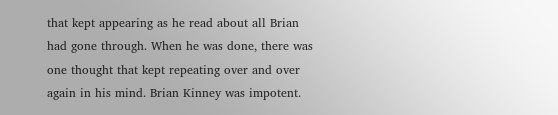that kept appearing as he read about all Brian had gone through. When he was done, there was one thought that kept repeating over and over again in his mind. Brian Kinney was impotent.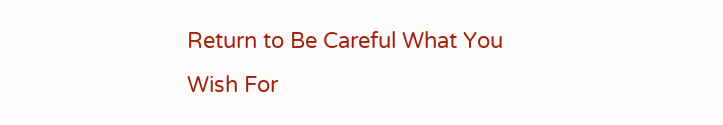Return to Be Careful What You Wish For